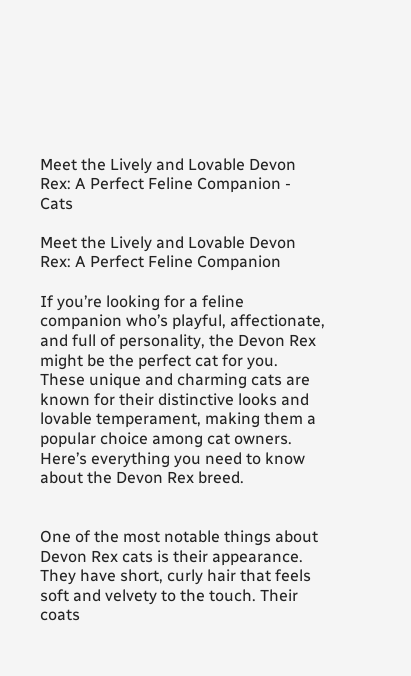Meet the Lively and Lovable Devon Rex: A Perfect Feline Companion - Cats

Meet the Lively and Lovable Devon Rex: A Perfect Feline Companion

If you’re looking for a feline companion who’s playful, affectionate, and full of personality, the Devon Rex might be the perfect cat for you. These unique and charming cats are known for their distinctive looks and lovable temperament, making them a popular choice among cat owners. Here’s everything you need to know about the Devon Rex breed.


One of the most notable things about Devon Rex cats is their appearance. They have short, curly hair that feels soft and velvety to the touch. Their coats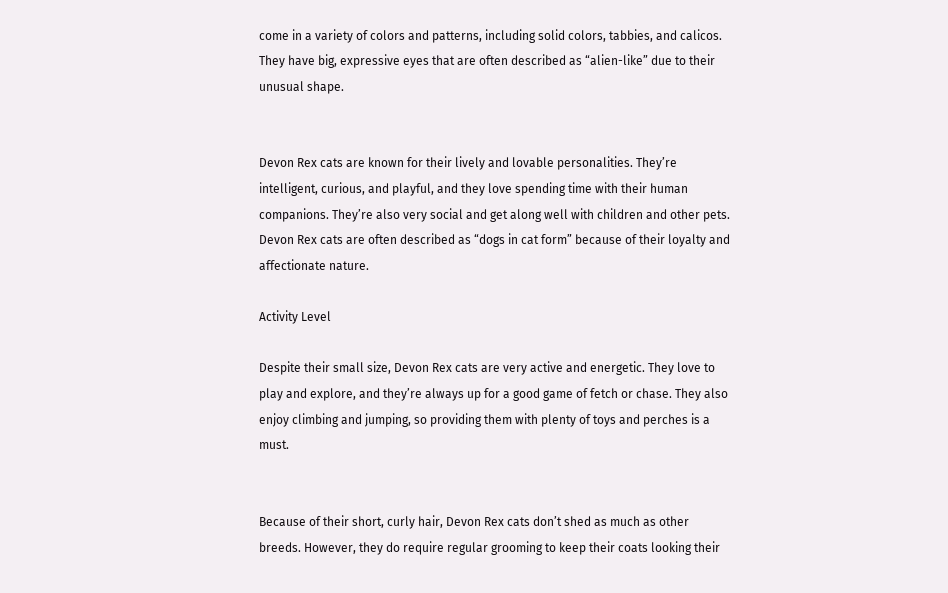come in a variety of colors and patterns, including solid colors, tabbies, and calicos. They have big, expressive eyes that are often described as “alien-like” due to their unusual shape.


Devon Rex cats are known for their lively and lovable personalities. They’re intelligent, curious, and playful, and they love spending time with their human companions. They’re also very social and get along well with children and other pets. Devon Rex cats are often described as “dogs in cat form” because of their loyalty and affectionate nature.

Activity Level

Despite their small size, Devon Rex cats are very active and energetic. They love to play and explore, and they’re always up for a good game of fetch or chase. They also enjoy climbing and jumping, so providing them with plenty of toys and perches is a must.


Because of their short, curly hair, Devon Rex cats don’t shed as much as other breeds. However, they do require regular grooming to keep their coats looking their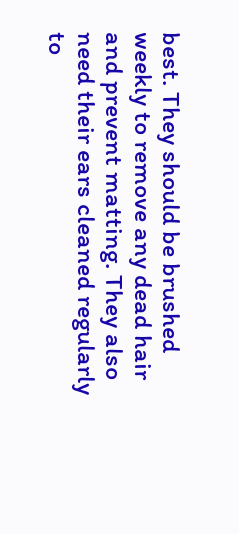best. They should be brushed weekly to remove any dead hair and prevent matting. They also need their ears cleaned regularly to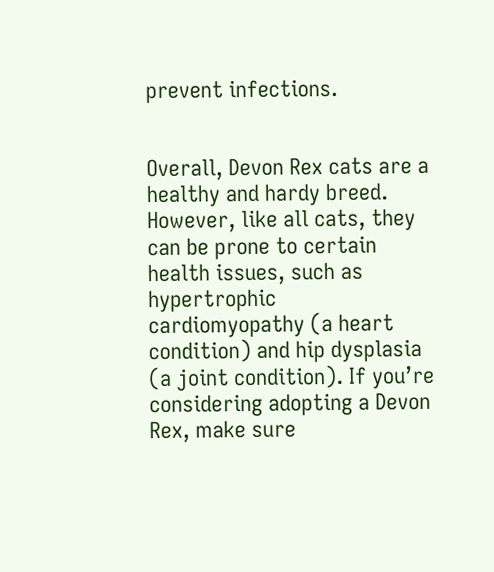prevent infections.


Overall, Devon Rex cats are a healthy and hardy breed. However, like all cats, they can be prone to certain health issues, such as hypertrophic cardiomyopathy (a heart condition) and hip dysplasia (a joint condition). If you’re considering adopting a Devon Rex, make sure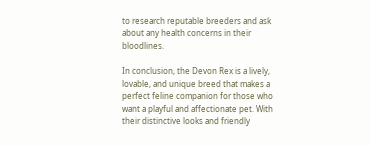to research reputable breeders and ask about any health concerns in their bloodlines.

In conclusion, the Devon Rex is a lively, lovable, and unique breed that makes a perfect feline companion for those who want a playful and affectionate pet. With their distinctive looks and friendly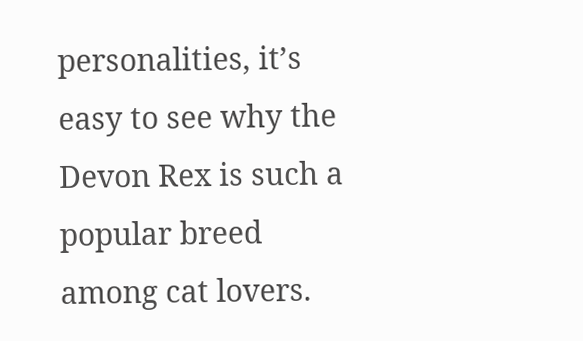personalities, it’s easy to see why the Devon Rex is such a popular breed among cat lovers.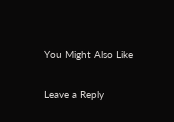You Might Also Like

Leave a Reply